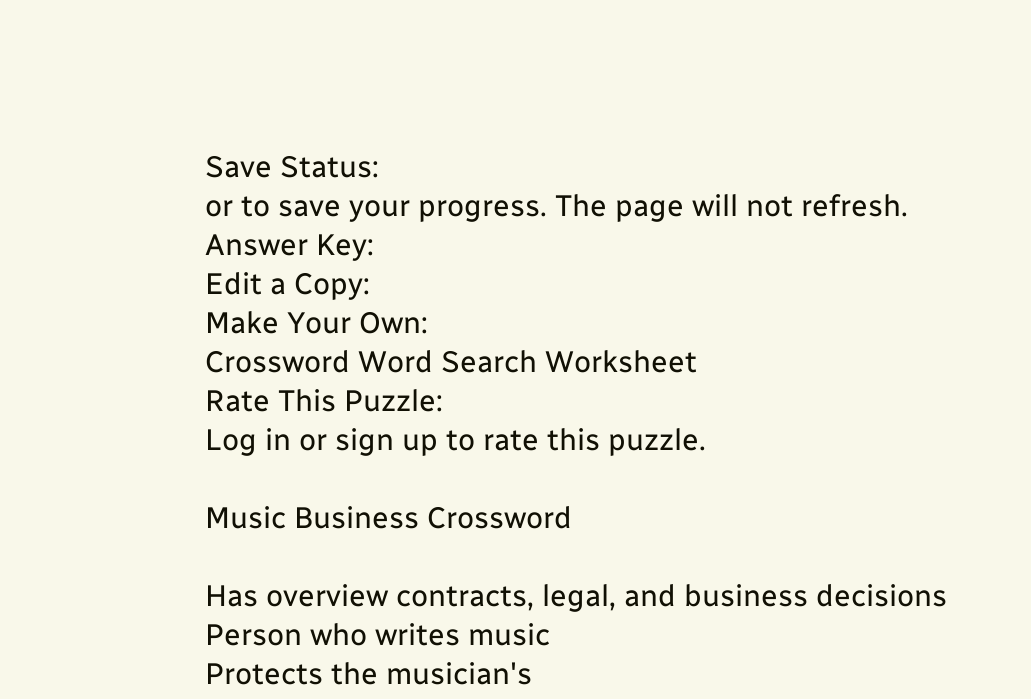Save Status:
or to save your progress. The page will not refresh.
Answer Key:
Edit a Copy:
Make Your Own:
Crossword Word Search Worksheet
Rate This Puzzle:
Log in or sign up to rate this puzzle.

Music Business Crossword

Has overview contracts, legal, and business decisions
Person who writes music
Protects the musician's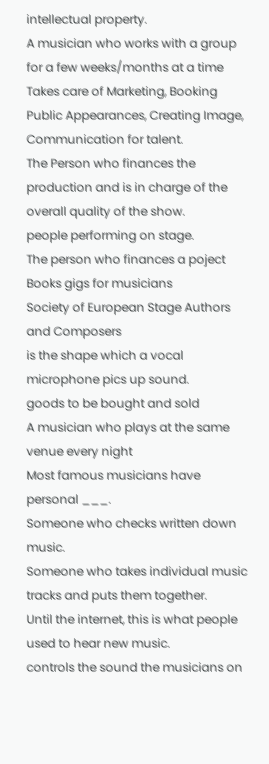intellectual property.
A musician who works with a group for a few weeks/months at a time
Takes care of Marketing, Booking Public Appearances, Creating Image, Communication for talent.
The Person who finances the production and is in charge of the overall quality of the show.
people performing on stage.
The person who finances a poject
Books gigs for musicians
Society of European Stage Authors and Composers
is the shape which a vocal microphone pics up sound.
goods to be bought and sold
A musician who plays at the same venue every night
Most famous musicians have personal ___.
Someone who checks written down music.
Someone who takes individual music tracks and puts them together.
Until the internet, this is what people used to hear new music.
controls the sound the musicians on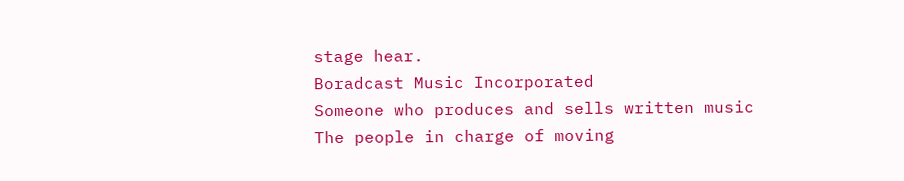stage hear.
Boradcast Music Incorporated
Someone who produces and sells written music
The people in charge of moving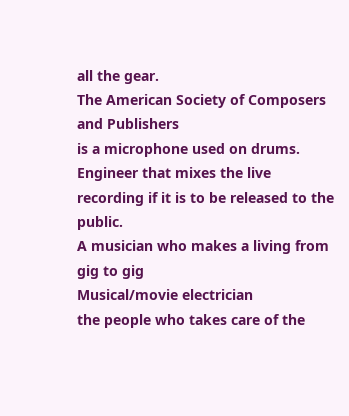all the gear.
The American Society of Composers and Publishers
is a microphone used on drums.
Engineer that mixes the live recording if it is to be released to the public.
A musician who makes a living from gig to gig
Musical/movie electrician
the people who takes care of the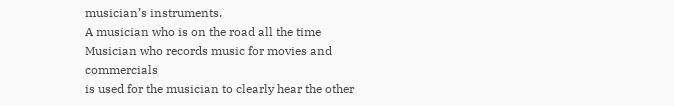musician’s instruments.
A musician who is on the road all the time
Musician who records music for movies and commercials
is used for the musician to clearly hear the other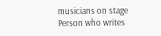musicians on stage
Person who writes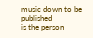music down to be published
is the person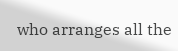who arranges all the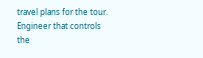travel plans for the tour.
Engineer that controls the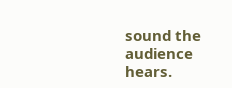sound the audience hears.